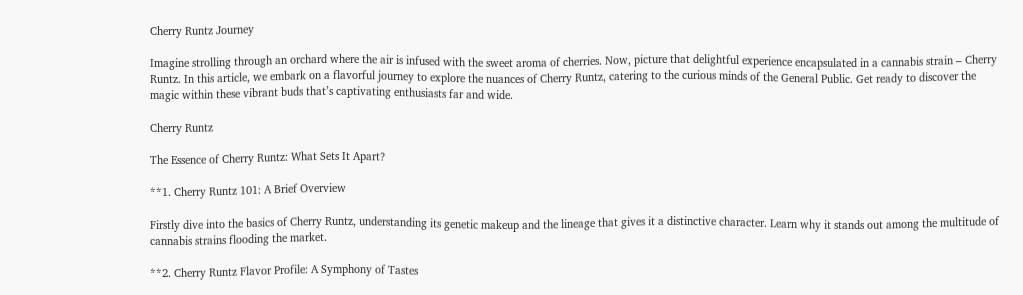Cherry Runtz Journey

Imagine strolling through an orchard where the air is infused with the sweet aroma of cherries. Now, picture that delightful experience encapsulated in a cannabis strain – Cherry Runtz. In this article, we embark on a flavorful journey to explore the nuances of Cherry Runtz, catering to the curious minds of the General Public. Get ready to discover the magic within these vibrant buds that’s captivating enthusiasts far and wide.

Cherry Runtz

The Essence of Cherry Runtz: What Sets It Apart?

**1. Cherry Runtz 101: A Brief Overview

Firstly dive into the basics of Cherry Runtz, understanding its genetic makeup and the lineage that gives it a distinctive character. Learn why it stands out among the multitude of cannabis strains flooding the market.

**2. Cherry Runtz Flavor Profile: A Symphony of Tastes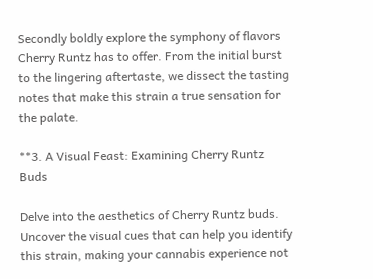Secondly boldly explore the symphony of flavors Cherry Runtz has to offer. From the initial burst to the lingering aftertaste, we dissect the tasting notes that make this strain a true sensation for the palate.

**3. A Visual Feast: Examining Cherry Runtz Buds

Delve into the aesthetics of Cherry Runtz buds. Uncover the visual cues that can help you identify this strain, making your cannabis experience not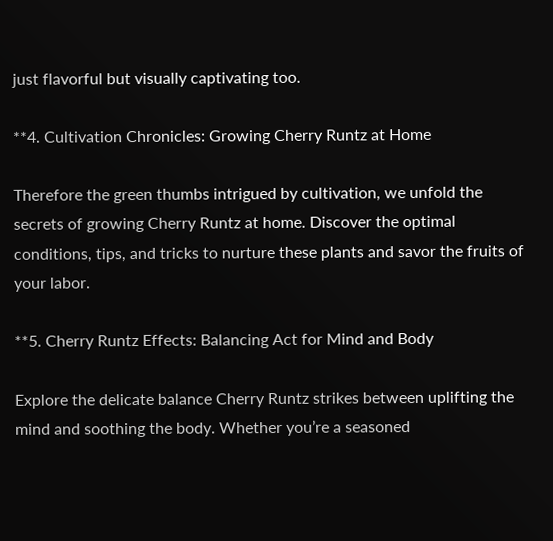just flavorful but visually captivating too.

**4. Cultivation Chronicles: Growing Cherry Runtz at Home

Therefore the green thumbs intrigued by cultivation, we unfold the secrets of growing Cherry Runtz at home. Discover the optimal conditions, tips, and tricks to nurture these plants and savor the fruits of your labor.

**5. Cherry Runtz Effects: Balancing Act for Mind and Body

Explore the delicate balance Cherry Runtz strikes between uplifting the mind and soothing the body. Whether you’re a seasoned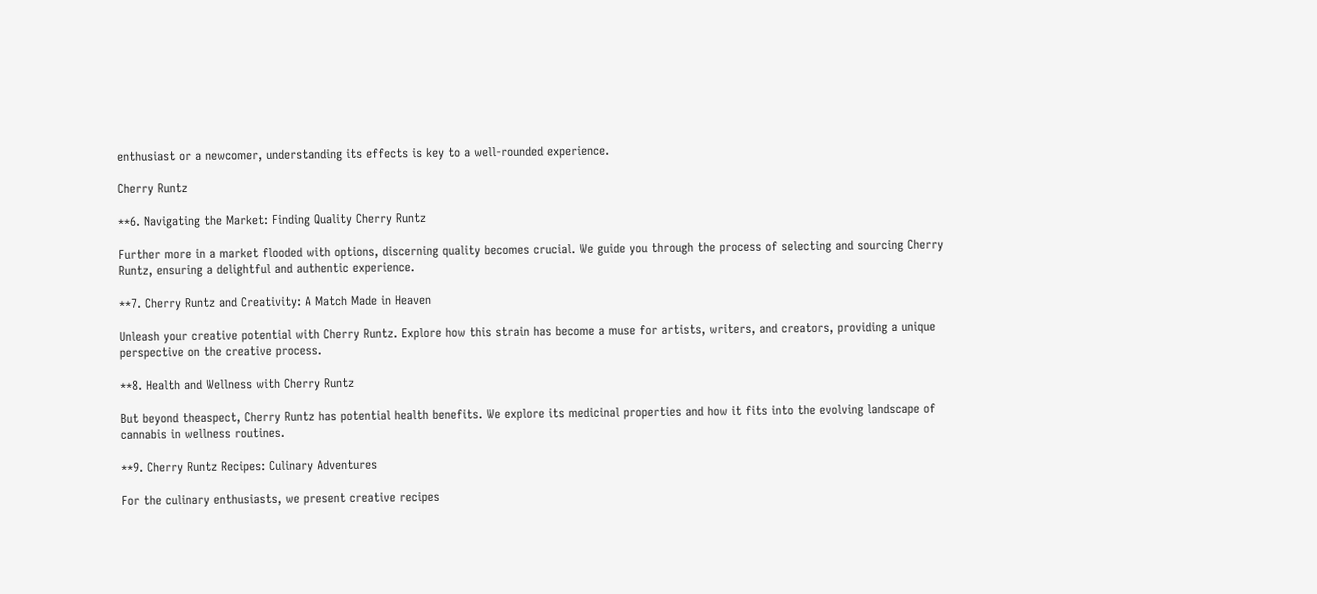enthusiast or a newcomer, understanding its effects is key to a well-rounded experience.

Cherry Runtz

**6. Navigating the Market: Finding Quality Cherry Runtz

Further more in a market flooded with options, discerning quality becomes crucial. We guide you through the process of selecting and sourcing Cherry Runtz, ensuring a delightful and authentic experience.

**7. Cherry Runtz and Creativity: A Match Made in Heaven

Unleash your creative potential with Cherry Runtz. Explore how this strain has become a muse for artists, writers, and creators, providing a unique perspective on the creative process.

**8. Health and Wellness with Cherry Runtz

But beyond theaspect, Cherry Runtz has potential health benefits. We explore its medicinal properties and how it fits into the evolving landscape of cannabis in wellness routines.

**9. Cherry Runtz Recipes: Culinary Adventures

For the culinary enthusiasts, we present creative recipes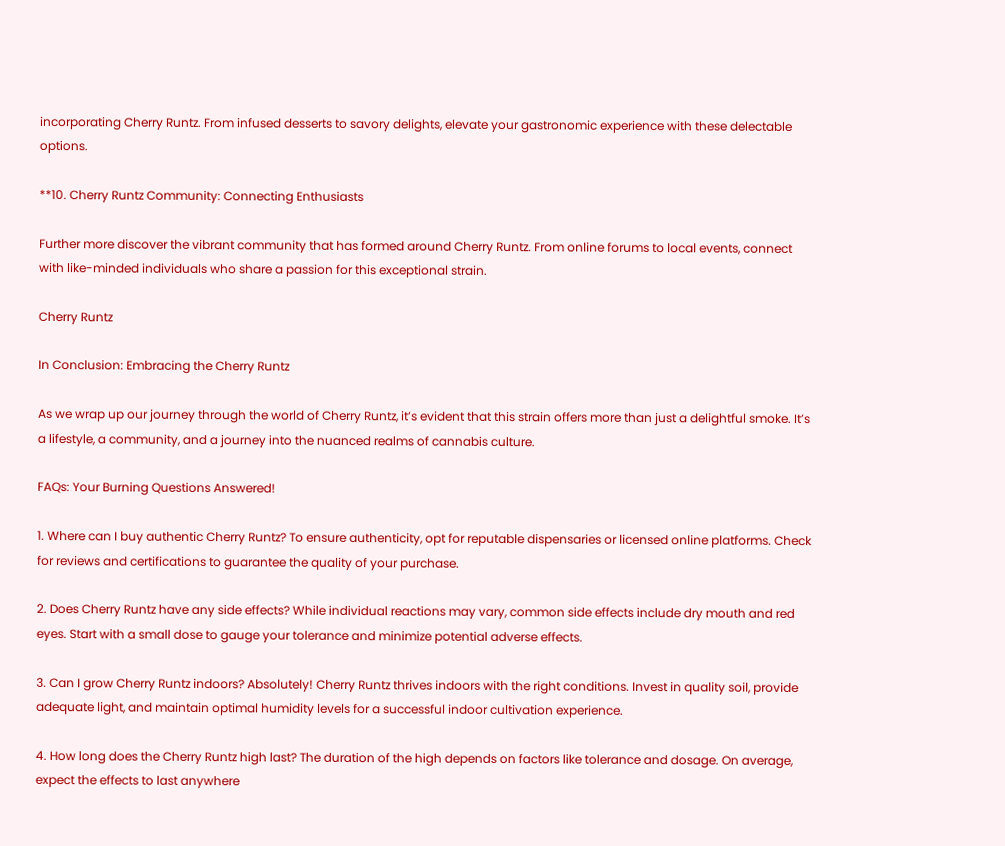incorporating Cherry Runtz. From infused desserts to savory delights, elevate your gastronomic experience with these delectable options.

**10. Cherry Runtz Community: Connecting Enthusiasts

Further more discover the vibrant community that has formed around Cherry Runtz. From online forums to local events, connect with like-minded individuals who share a passion for this exceptional strain.

Cherry Runtz

In Conclusion: Embracing the Cherry Runtz

As we wrap up our journey through the world of Cherry Runtz, it’s evident that this strain offers more than just a delightful smoke. It’s a lifestyle, a community, and a journey into the nuanced realms of cannabis culture.

FAQs: Your Burning Questions Answered!

1. Where can I buy authentic Cherry Runtz? To ensure authenticity, opt for reputable dispensaries or licensed online platforms. Check for reviews and certifications to guarantee the quality of your purchase.

2. Does Cherry Runtz have any side effects? While individual reactions may vary, common side effects include dry mouth and red eyes. Start with a small dose to gauge your tolerance and minimize potential adverse effects.

3. Can I grow Cherry Runtz indoors? Absolutely! Cherry Runtz thrives indoors with the right conditions. Invest in quality soil, provide adequate light, and maintain optimal humidity levels for a successful indoor cultivation experience.

4. How long does the Cherry Runtz high last? The duration of the high depends on factors like tolerance and dosage. On average, expect the effects to last anywhere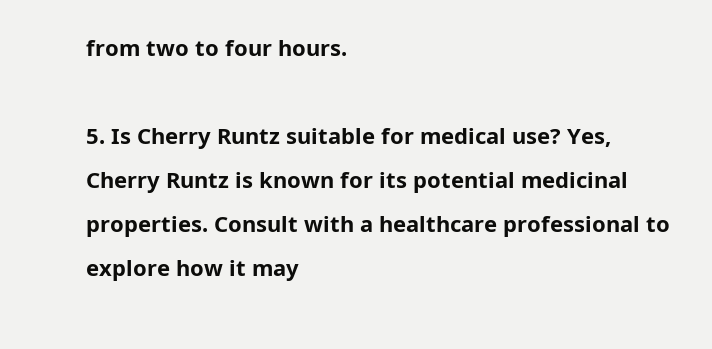from two to four hours.

5. Is Cherry Runtz suitable for medical use? Yes, Cherry Runtz is known for its potential medicinal properties. Consult with a healthcare professional to explore how it may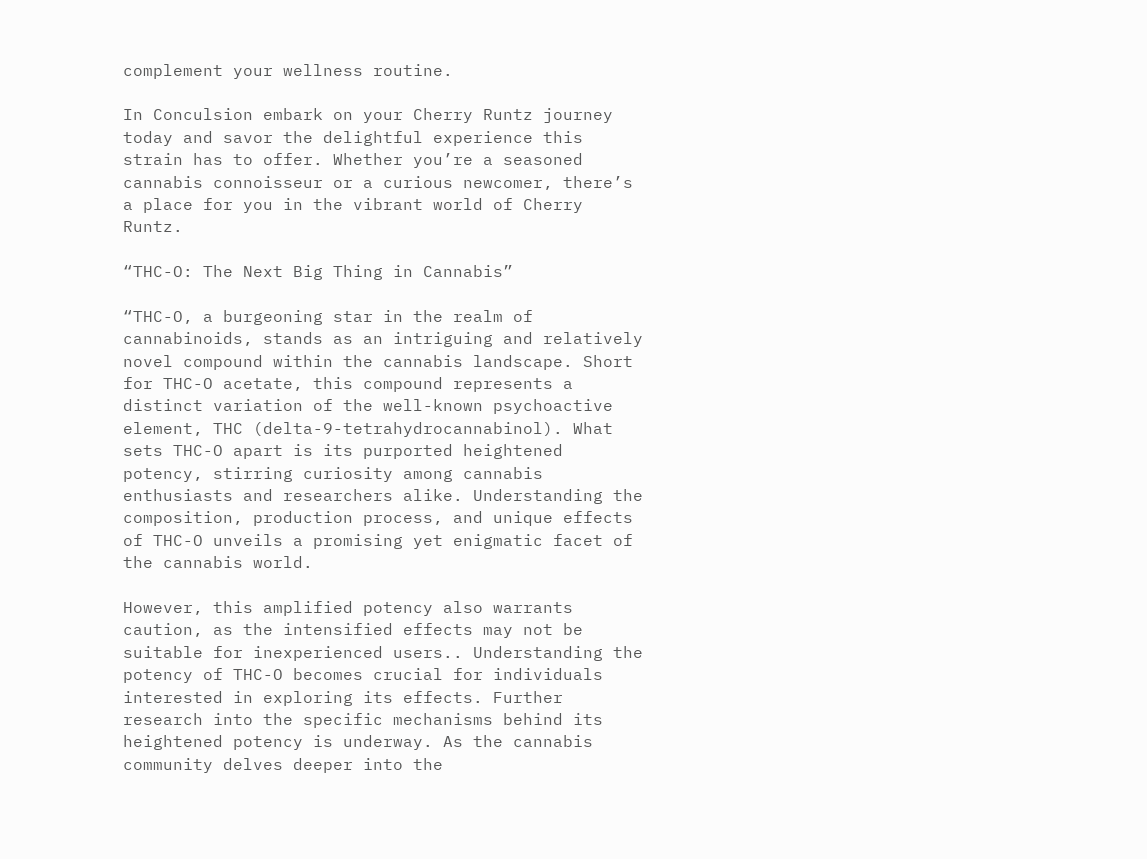complement your wellness routine.

In Conculsion embark on your Cherry Runtz journey today and savor the delightful experience this strain has to offer. Whether you’re a seasoned cannabis connoisseur or a curious newcomer, there’s a place for you in the vibrant world of Cherry Runtz.

“THC-O: The Next Big Thing in Cannabis”

“THC-O, a burgeoning star in the realm of cannabinoids, stands as an intriguing and relatively novel compound within the cannabis landscape. Short for THC-O acetate, this compound represents a distinct variation of the well-known psychoactive element, THC (delta-9-tetrahydrocannabinol). What sets THC-O apart is its purported heightened potency, stirring curiosity among cannabis enthusiasts and researchers alike. Understanding the composition, production process, and unique effects of THC-O unveils a promising yet enigmatic facet of the cannabis world.

However, this amplified potency also warrants caution, as the intensified effects may not be suitable for inexperienced users.. Understanding the potency of THC-O becomes crucial for individuals interested in exploring its effects. Further research into the specific mechanisms behind its heightened potency is underway. As the cannabis community delves deeper into the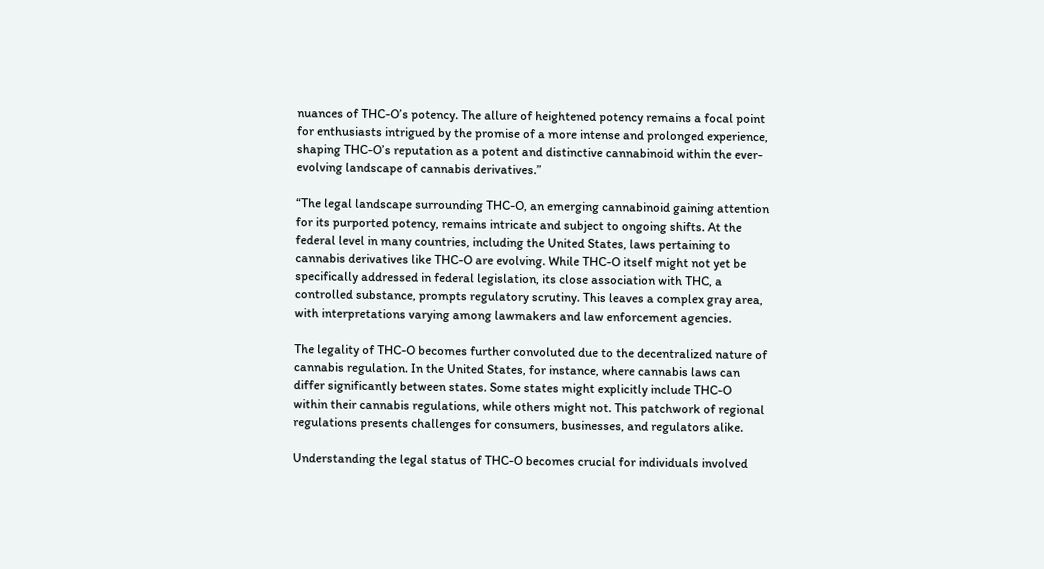nuances of THC-O’s potency. The allure of heightened potency remains a focal point for enthusiasts intrigued by the promise of a more intense and prolonged experience, shaping THC-O’s reputation as a potent and distinctive cannabinoid within the ever-evolving landscape of cannabis derivatives.”

“The legal landscape surrounding THC-O, an emerging cannabinoid gaining attention for its purported potency, remains intricate and subject to ongoing shifts. At the federal level in many countries, including the United States, laws pertaining to cannabis derivatives like THC-O are evolving. While THC-O itself might not yet be specifically addressed in federal legislation, its close association with THC, a controlled substance, prompts regulatory scrutiny. This leaves a complex gray area, with interpretations varying among lawmakers and law enforcement agencies.

The legality of THC-O becomes further convoluted due to the decentralized nature of cannabis regulation. In the United States, for instance, where cannabis laws can differ significantly between states. Some states might explicitly include THC-O within their cannabis regulations, while others might not. This patchwork of regional regulations presents challenges for consumers, businesses, and regulators alike.

Understanding the legal status of THC-O becomes crucial for individuals involved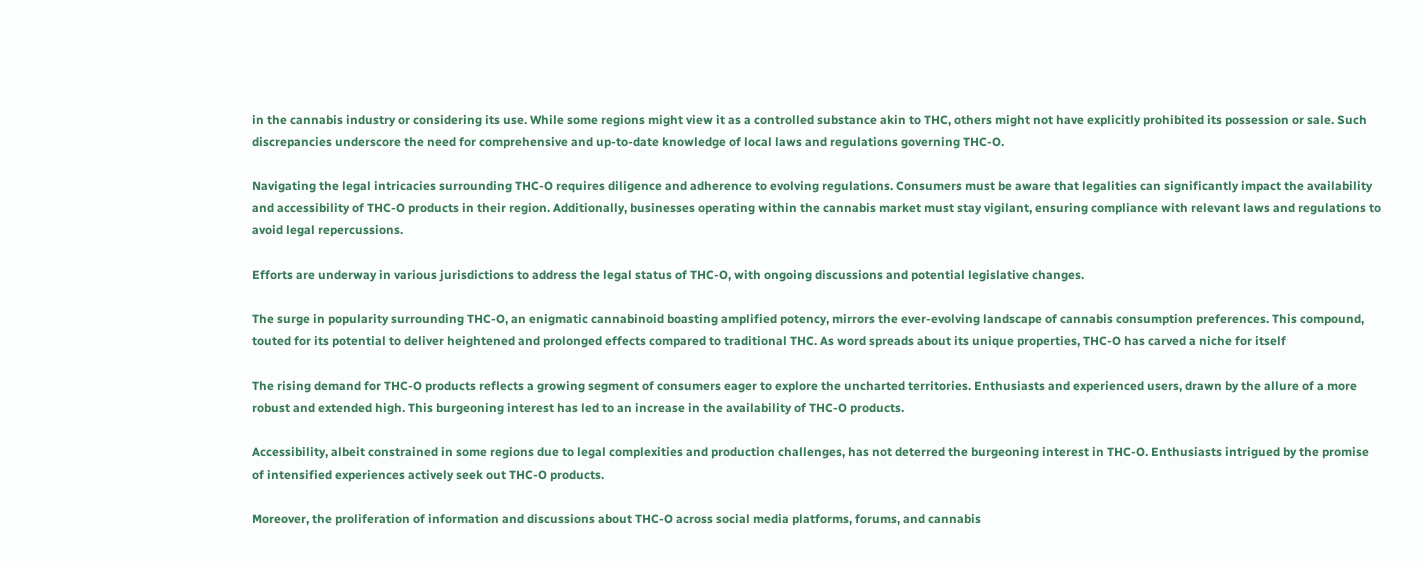in the cannabis industry or considering its use. While some regions might view it as a controlled substance akin to THC, others might not have explicitly prohibited its possession or sale. Such discrepancies underscore the need for comprehensive and up-to-date knowledge of local laws and regulations governing THC-O.

Navigating the legal intricacies surrounding THC-O requires diligence and adherence to evolving regulations. Consumers must be aware that legalities can significantly impact the availability and accessibility of THC-O products in their region. Additionally, businesses operating within the cannabis market must stay vigilant, ensuring compliance with relevant laws and regulations to avoid legal repercussions.

Efforts are underway in various jurisdictions to address the legal status of THC-O, with ongoing discussions and potential legislative changes.

The surge in popularity surrounding THC-O, an enigmatic cannabinoid boasting amplified potency, mirrors the ever-evolving landscape of cannabis consumption preferences. This compound, touted for its potential to deliver heightened and prolonged effects compared to traditional THC. As word spreads about its unique properties, THC-O has carved a niche for itself

The rising demand for THC-O products reflects a growing segment of consumers eager to explore the uncharted territories. Enthusiasts and experienced users, drawn by the allure of a more robust and extended high. This burgeoning interest has led to an increase in the availability of THC-O products.

Accessibility, albeit constrained in some regions due to legal complexities and production challenges, has not deterred the burgeoning interest in THC-O. Enthusiasts intrigued by the promise of intensified experiences actively seek out THC-O products.

Moreover, the proliferation of information and discussions about THC-O across social media platforms, forums, and cannabis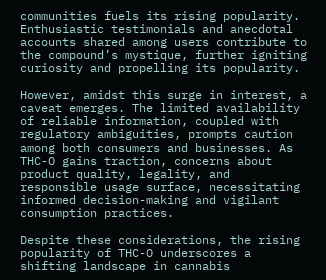communities fuels its rising popularity. Enthusiastic testimonials and anecdotal accounts shared among users contribute to the compound’s mystique, further igniting curiosity and propelling its popularity.

However, amidst this surge in interest, a caveat emerges. The limited availability of reliable information, coupled with regulatory ambiguities, prompts caution among both consumers and businesses. As THC-O gains traction, concerns about product quality, legality, and responsible usage surface, necessitating informed decision-making and vigilant consumption practices.

Despite these considerations, the rising popularity of THC-O underscores a shifting landscape in cannabis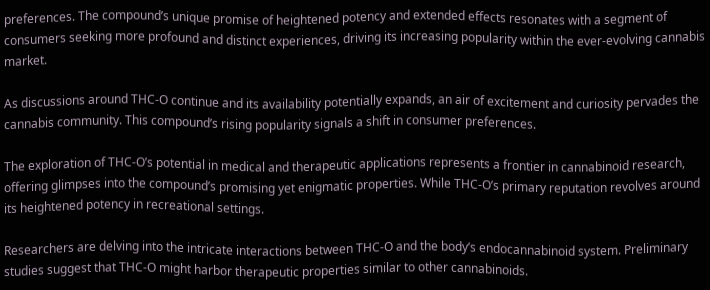preferences. The compound’s unique promise of heightened potency and extended effects resonates with a segment of consumers seeking more profound and distinct experiences, driving its increasing popularity within the ever-evolving cannabis market.

As discussions around THC-O continue and its availability potentially expands, an air of excitement and curiosity pervades the cannabis community. This compound’s rising popularity signals a shift in consumer preferences.

The exploration of THC-O’s potential in medical and therapeutic applications represents a frontier in cannabinoid research, offering glimpses into the compound’s promising yet enigmatic properties. While THC-O’s primary reputation revolves around its heightened potency in recreational settings.

Researchers are delving into the intricate interactions between THC-O and the body’s endocannabinoid system. Preliminary studies suggest that THC-O might harbor therapeutic properties similar to other cannabinoids.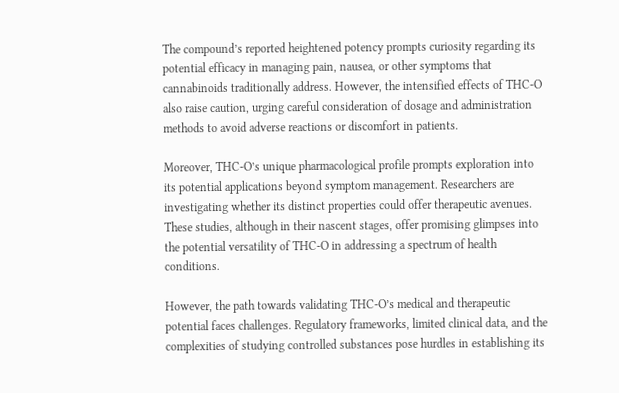The compound’s reported heightened potency prompts curiosity regarding its potential efficacy in managing pain, nausea, or other symptoms that cannabinoids traditionally address. However, the intensified effects of THC-O also raise caution, urging careful consideration of dosage and administration methods to avoid adverse reactions or discomfort in patients.

Moreover, THC-O’s unique pharmacological profile prompts exploration into its potential applications beyond symptom management. Researchers are investigating whether its distinct properties could offer therapeutic avenues. These studies, although in their nascent stages, offer promising glimpses into the potential versatility of THC-O in addressing a spectrum of health conditions.

However, the path towards validating THC-O’s medical and therapeutic potential faces challenges. Regulatory frameworks, limited clinical data, and the complexities of studying controlled substances pose hurdles in establishing its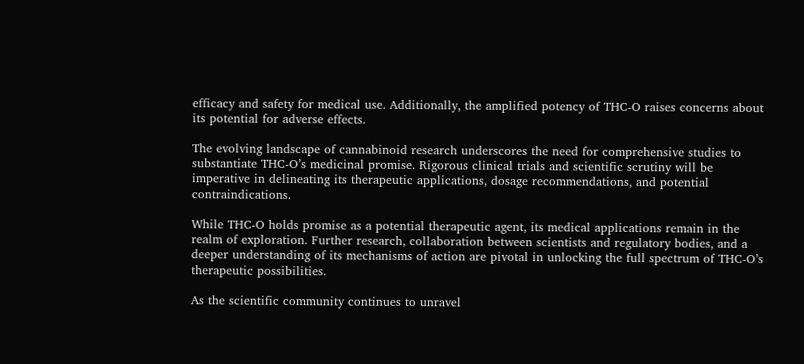efficacy and safety for medical use. Additionally, the amplified potency of THC-O raises concerns about its potential for adverse effects.

The evolving landscape of cannabinoid research underscores the need for comprehensive studies to substantiate THC-O’s medicinal promise. Rigorous clinical trials and scientific scrutiny will be imperative in delineating its therapeutic applications, dosage recommendations, and potential contraindications.

While THC-O holds promise as a potential therapeutic agent, its medical applications remain in the realm of exploration. Further research, collaboration between scientists and regulatory bodies, and a deeper understanding of its mechanisms of action are pivotal in unlocking the full spectrum of THC-O’s therapeutic possibilities.

As the scientific community continues to unravel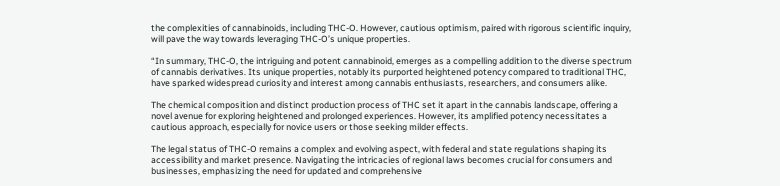the complexities of cannabinoids, including THC-O. However, cautious optimism, paired with rigorous scientific inquiry, will pave the way towards leveraging THC-O’s unique properties.

“In summary, THC-O, the intriguing and potent cannabinoid, emerges as a compelling addition to the diverse spectrum of cannabis derivatives. Its unique properties, notably its purported heightened potency compared to traditional THC, have sparked widespread curiosity and interest among cannabis enthusiasts, researchers, and consumers alike.

The chemical composition and distinct production process of THC set it apart in the cannabis landscape, offering a novel avenue for exploring heightened and prolonged experiences. However, its amplified potency necessitates a cautious approach, especially for novice users or those seeking milder effects.

The legal status of THC-O remains a complex and evolving aspect, with federal and state regulations shaping its accessibility and market presence. Navigating the intricacies of regional laws becomes crucial for consumers and businesses, emphasizing the need for updated and comprehensive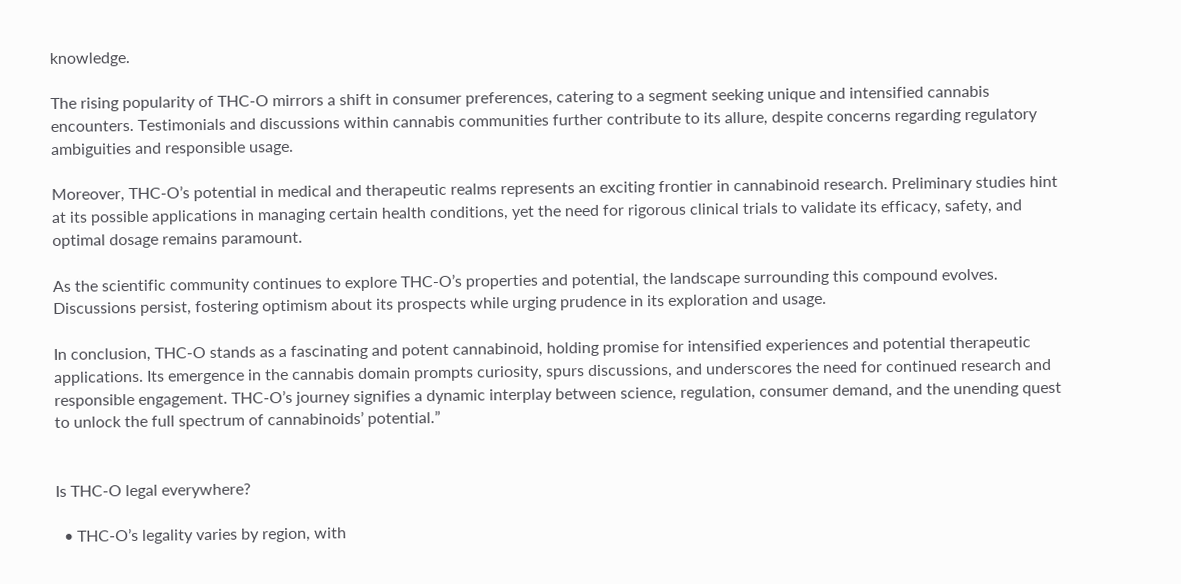knowledge.

The rising popularity of THC-O mirrors a shift in consumer preferences, catering to a segment seeking unique and intensified cannabis encounters. Testimonials and discussions within cannabis communities further contribute to its allure, despite concerns regarding regulatory ambiguities and responsible usage.

Moreover, THC-O’s potential in medical and therapeutic realms represents an exciting frontier in cannabinoid research. Preliminary studies hint at its possible applications in managing certain health conditions, yet the need for rigorous clinical trials to validate its efficacy, safety, and optimal dosage remains paramount.

As the scientific community continues to explore THC-O’s properties and potential, the landscape surrounding this compound evolves. Discussions persist, fostering optimism about its prospects while urging prudence in its exploration and usage.

In conclusion, THC-O stands as a fascinating and potent cannabinoid, holding promise for intensified experiences and potential therapeutic applications. Its emergence in the cannabis domain prompts curiosity, spurs discussions, and underscores the need for continued research and responsible engagement. THC-O’s journey signifies a dynamic interplay between science, regulation, consumer demand, and the unending quest to unlock the full spectrum of cannabinoids’ potential.”


Is THC-O legal everywhere?

  • THC-O’s legality varies by region, with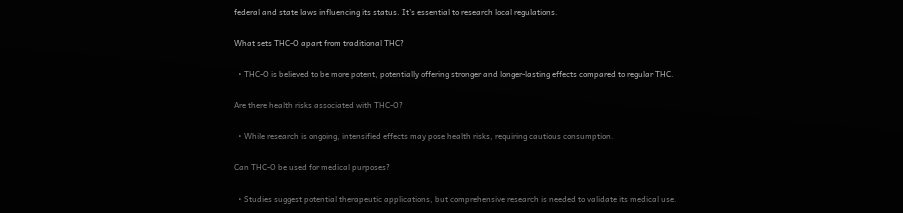federal and state laws influencing its status. It’s essential to research local regulations.

What sets THC-O apart from traditional THC?

  • THC-O is believed to be more potent, potentially offering stronger and longer-lasting effects compared to regular THC.

Are there health risks associated with THC-O?

  • While research is ongoing, intensified effects may pose health risks, requiring cautious consumption.

Can THC-O be used for medical purposes?

  • Studies suggest potential therapeutic applications, but comprehensive research is needed to validate its medical use.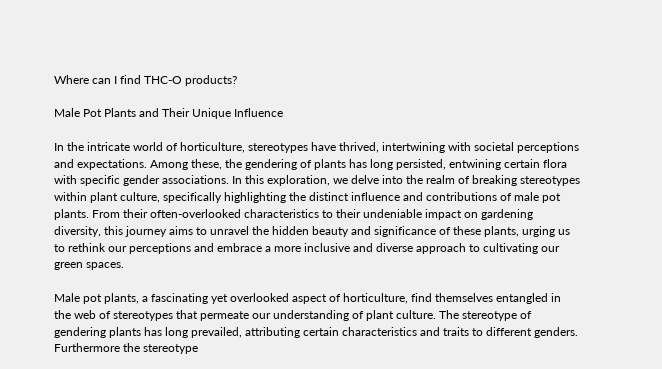Where can I find THC-O products?

Male Pot Plants and Their Unique Influence

In the intricate world of horticulture, stereotypes have thrived, intertwining with societal perceptions and expectations. Among these, the gendering of plants has long persisted, entwining certain flora with specific gender associations. In this exploration, we delve into the realm of breaking stereotypes within plant culture, specifically highlighting the distinct influence and contributions of male pot plants. From their often-overlooked characteristics to their undeniable impact on gardening diversity, this journey aims to unravel the hidden beauty and significance of these plants, urging us to rethink our perceptions and embrace a more inclusive and diverse approach to cultivating our green spaces.

Male pot plants, a fascinating yet overlooked aspect of horticulture, find themselves entangled in the web of stereotypes that permeate our understanding of plant culture. The stereotype of gendering plants has long prevailed, attributing certain characteristics and traits to different genders. Furthermore the stereotype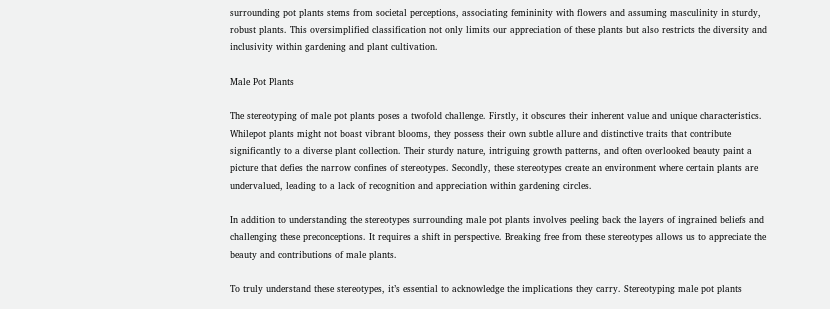surrounding pot plants stems from societal perceptions, associating femininity with flowers and assuming masculinity in sturdy, robust plants. This oversimplified classification not only limits our appreciation of these plants but also restricts the diversity and inclusivity within gardening and plant cultivation.

Male Pot Plants

The stereotyping of male pot plants poses a twofold challenge. Firstly, it obscures their inherent value and unique characteristics. Whilepot plants might not boast vibrant blooms, they possess their own subtle allure and distinctive traits that contribute significantly to a diverse plant collection. Their sturdy nature, intriguing growth patterns, and often overlooked beauty paint a picture that defies the narrow confines of stereotypes. Secondly, these stereotypes create an environment where certain plants are undervalued, leading to a lack of recognition and appreciation within gardening circles.

In addition to understanding the stereotypes surrounding male pot plants involves peeling back the layers of ingrained beliefs and challenging these preconceptions. It requires a shift in perspective. Breaking free from these stereotypes allows us to appreciate the beauty and contributions of male plants.

To truly understand these stereotypes, it’s essential to acknowledge the implications they carry. Stereotyping male pot plants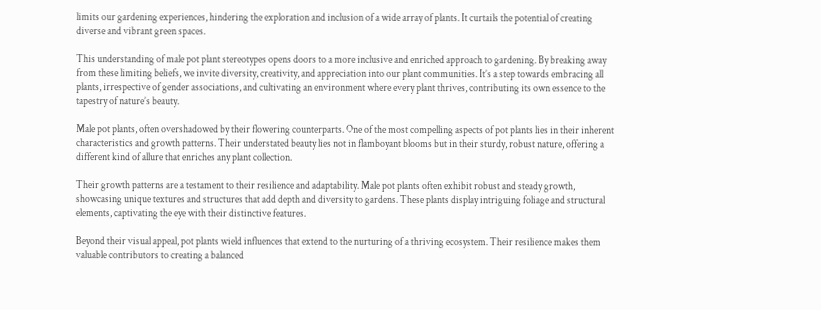limits our gardening experiences, hindering the exploration and inclusion of a wide array of plants. It curtails the potential of creating diverse and vibrant green spaces.

This understanding of male pot plant stereotypes opens doors to a more inclusive and enriched approach to gardening. By breaking away from these limiting beliefs, we invite diversity, creativity, and appreciation into our plant communities. It’s a step towards embracing all plants, irrespective of gender associations, and cultivating an environment where every plant thrives, contributing its own essence to the tapestry of nature’s beauty.

Male pot plants, often overshadowed by their flowering counterparts. One of the most compelling aspects of pot plants lies in their inherent characteristics and growth patterns. Their understated beauty lies not in flamboyant blooms but in their sturdy, robust nature, offering a different kind of allure that enriches any plant collection.

Their growth patterns are a testament to their resilience and adaptability. Male pot plants often exhibit robust and steady growth, showcasing unique textures and structures that add depth and diversity to gardens. These plants display intriguing foliage and structural elements, captivating the eye with their distinctive features.

Beyond their visual appeal, pot plants wield influences that extend to the nurturing of a thriving ecosystem. Their resilience makes them valuable contributors to creating a balanced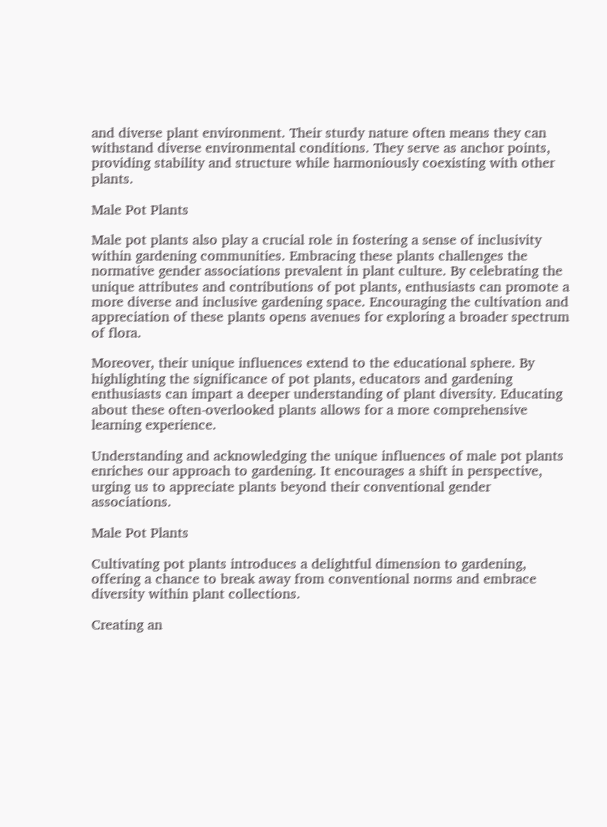and diverse plant environment. Their sturdy nature often means they can withstand diverse environmental conditions. They serve as anchor points, providing stability and structure while harmoniously coexisting with other plants.

Male Pot Plants

Male pot plants also play a crucial role in fostering a sense of inclusivity within gardening communities. Embracing these plants challenges the normative gender associations prevalent in plant culture. By celebrating the unique attributes and contributions of pot plants, enthusiasts can promote a more diverse and inclusive gardening space. Encouraging the cultivation and appreciation of these plants opens avenues for exploring a broader spectrum of flora.

Moreover, their unique influences extend to the educational sphere. By highlighting the significance of pot plants, educators and gardening enthusiasts can impart a deeper understanding of plant diversity. Educating about these often-overlooked plants allows for a more comprehensive learning experience.

Understanding and acknowledging the unique influences of male pot plants enriches our approach to gardening. It encourages a shift in perspective, urging us to appreciate plants beyond their conventional gender associations.

Male Pot Plants

Cultivating pot plants introduces a delightful dimension to gardening, offering a chance to break away from conventional norms and embrace diversity within plant collections.

Creating an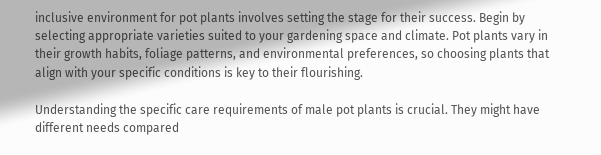inclusive environment for pot plants involves setting the stage for their success. Begin by selecting appropriate varieties suited to your gardening space and climate. Pot plants vary in their growth habits, foliage patterns, and environmental preferences, so choosing plants that align with your specific conditions is key to their flourishing.

Understanding the specific care requirements of male pot plants is crucial. They might have different needs compared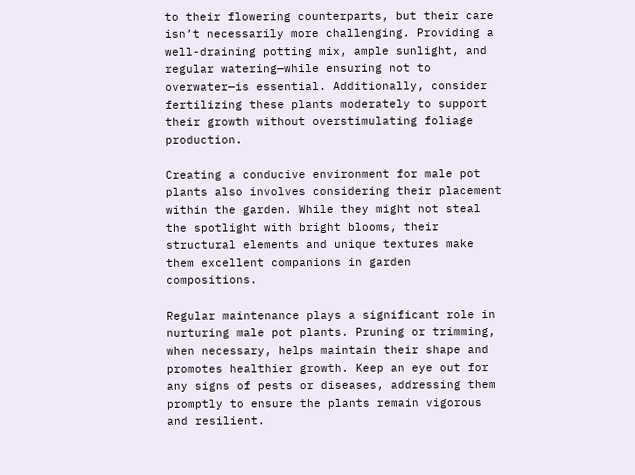to their flowering counterparts, but their care isn’t necessarily more challenging. Providing a well-draining potting mix, ample sunlight, and regular watering—while ensuring not to overwater—is essential. Additionally, consider fertilizing these plants moderately to support their growth without overstimulating foliage production.

Creating a conducive environment for male pot plants also involves considering their placement within the garden. While they might not steal the spotlight with bright blooms, their structural elements and unique textures make them excellent companions in garden compositions.

Regular maintenance plays a significant role in nurturing male pot plants. Pruning or trimming, when necessary, helps maintain their shape and promotes healthier growth. Keep an eye out for any signs of pests or diseases, addressing them promptly to ensure the plants remain vigorous and resilient.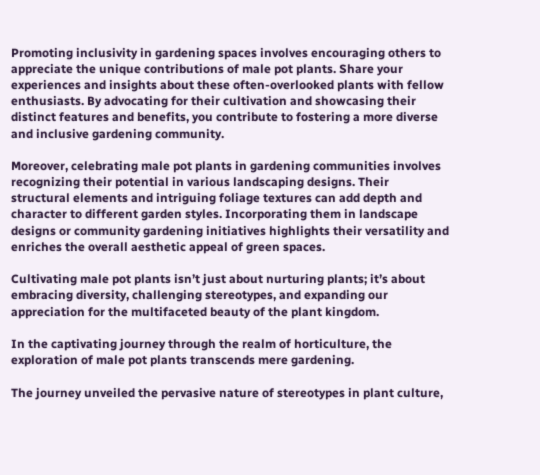Promoting inclusivity in gardening spaces involves encouraging others to appreciate the unique contributions of male pot plants. Share your experiences and insights about these often-overlooked plants with fellow enthusiasts. By advocating for their cultivation and showcasing their distinct features and benefits, you contribute to fostering a more diverse and inclusive gardening community.

Moreover, celebrating male pot plants in gardening communities involves recognizing their potential in various landscaping designs. Their structural elements and intriguing foliage textures can add depth and character to different garden styles. Incorporating them in landscape designs or community gardening initiatives highlights their versatility and enriches the overall aesthetic appeal of green spaces.

Cultivating male pot plants isn’t just about nurturing plants; it’s about embracing diversity, challenging stereotypes, and expanding our appreciation for the multifaceted beauty of the plant kingdom.

In the captivating journey through the realm of horticulture, the exploration of male pot plants transcends mere gardening.

The journey unveiled the pervasive nature of stereotypes in plant culture,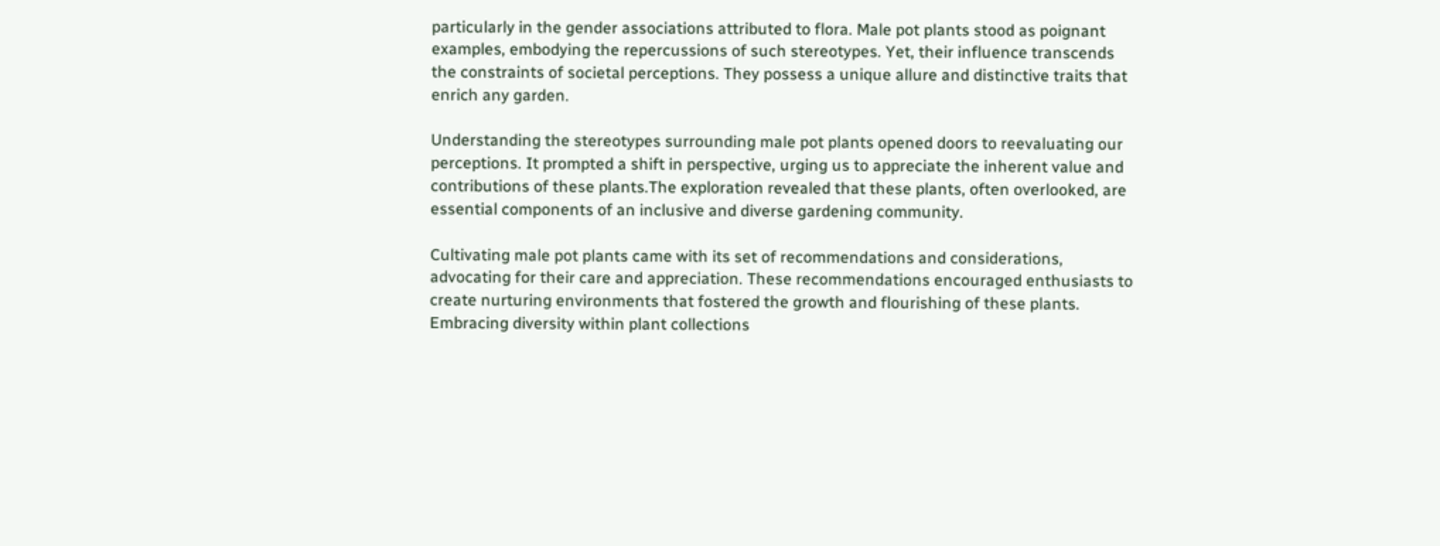particularly in the gender associations attributed to flora. Male pot plants stood as poignant examples, embodying the repercussions of such stereotypes. Yet, their influence transcends the constraints of societal perceptions. They possess a unique allure and distinctive traits that enrich any garden.

Understanding the stereotypes surrounding male pot plants opened doors to reevaluating our perceptions. It prompted a shift in perspective, urging us to appreciate the inherent value and contributions of these plants.The exploration revealed that these plants, often overlooked, are essential components of an inclusive and diverse gardening community.

Cultivating male pot plants came with its set of recommendations and considerations, advocating for their care and appreciation. These recommendations encouraged enthusiasts to create nurturing environments that fostered the growth and flourishing of these plants. Embracing diversity within plant collections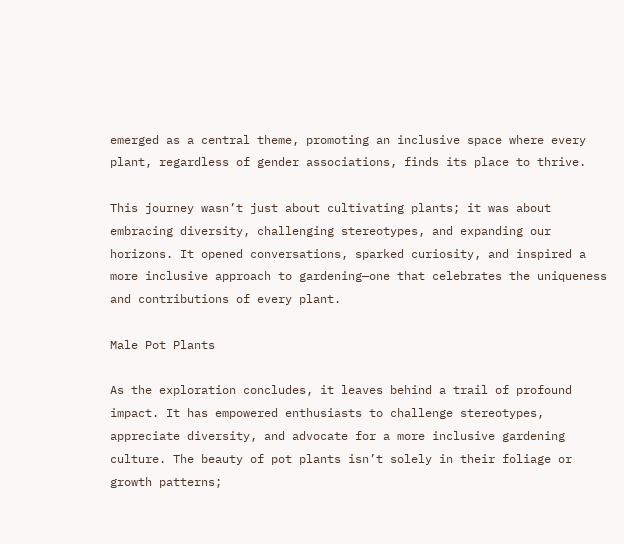emerged as a central theme, promoting an inclusive space where every plant, regardless of gender associations, finds its place to thrive.

This journey wasn’t just about cultivating plants; it was about embracing diversity, challenging stereotypes, and expanding our horizons. It opened conversations, sparked curiosity, and inspired a more inclusive approach to gardening—one that celebrates the uniqueness and contributions of every plant.

Male Pot Plants

As the exploration concludes, it leaves behind a trail of profound impact. It has empowered enthusiasts to challenge stereotypes, appreciate diversity, and advocate for a more inclusive gardening culture. The beauty of pot plants isn’t solely in their foliage or growth patterns;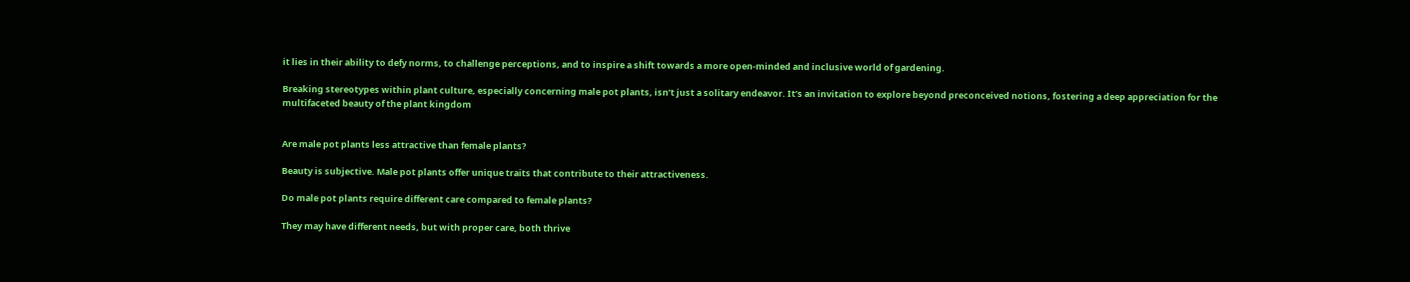it lies in their ability to defy norms, to challenge perceptions, and to inspire a shift towards a more open-minded and inclusive world of gardening.

Breaking stereotypes within plant culture, especially concerning male pot plants, isn’t just a solitary endeavor. It’s an invitation to explore beyond preconceived notions, fostering a deep appreciation for the multifaceted beauty of the plant kingdom


Are male pot plants less attractive than female plants?

Beauty is subjective. Male pot plants offer unique traits that contribute to their attractiveness.

Do male pot plants require different care compared to female plants?

They may have different needs, but with proper care, both thrive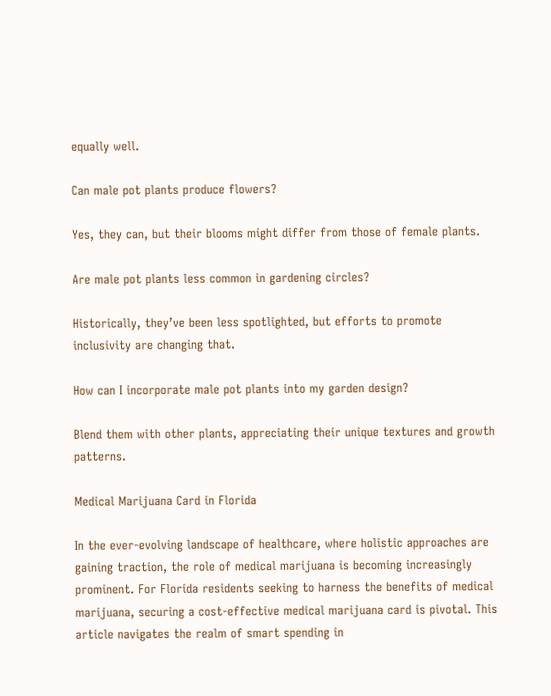equally well.

Can male pot plants produce flowers?

Yes, they can, but their blooms might differ from those of female plants.

Are male pot plants less common in gardening circles?

Historically, they’ve been less spotlighted, but efforts to promote inclusivity are changing that.

How can I incorporate male pot plants into my garden design?

Blend them with other plants, appreciating their unique textures and growth patterns.

Medical Marijuana Card in Florida

In the ever-evolving landscape of healthcare, where holistic approaches are gaining traction, the role of medical marijuana is becoming increasingly prominent. For Florida residents seeking to harness the benefits of medical marijuana, securing a cost-effective medical marijuana card is pivotal. This article navigates the realm of smart spending in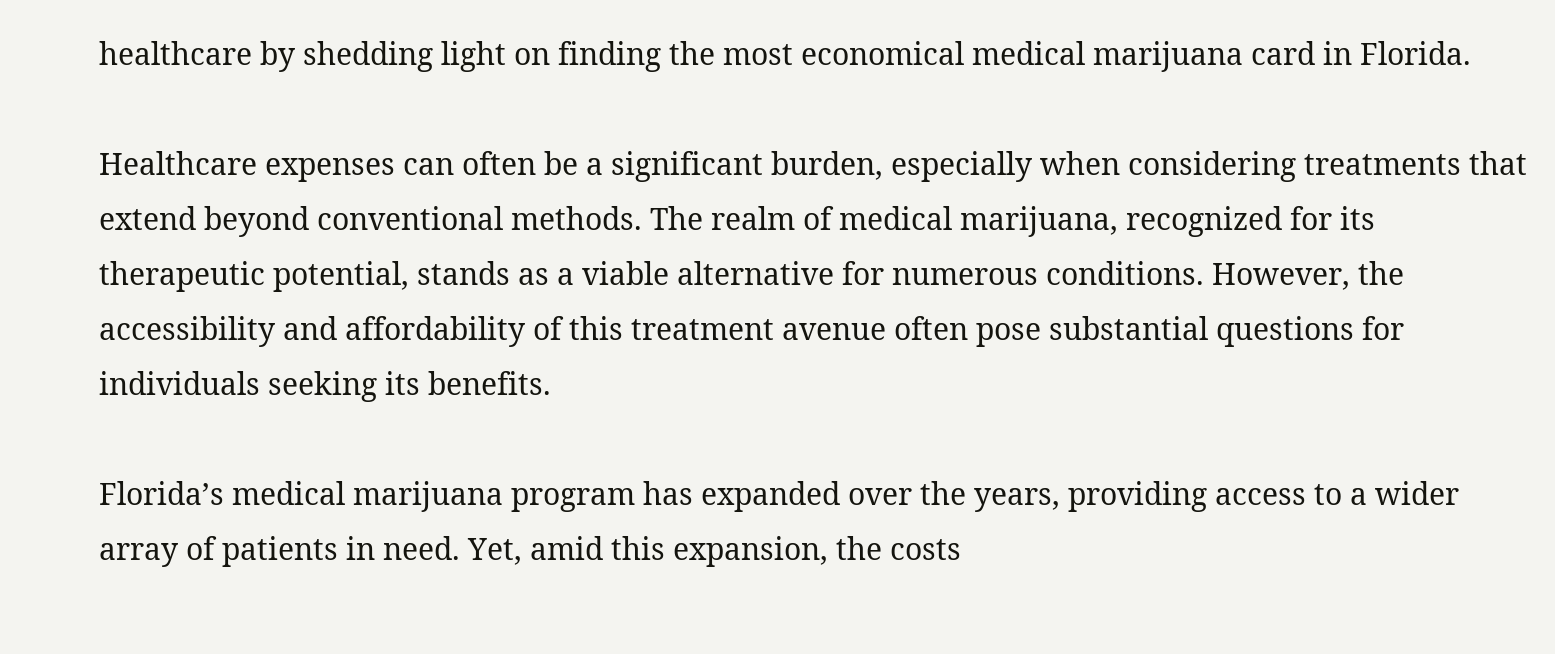healthcare by shedding light on finding the most economical medical marijuana card in Florida.

Healthcare expenses can often be a significant burden, especially when considering treatments that extend beyond conventional methods. The realm of medical marijuana, recognized for its therapeutic potential, stands as a viable alternative for numerous conditions. However, the accessibility and affordability of this treatment avenue often pose substantial questions for individuals seeking its benefits.

Florida’s medical marijuana program has expanded over the years, providing access to a wider array of patients in need. Yet, amid this expansion, the costs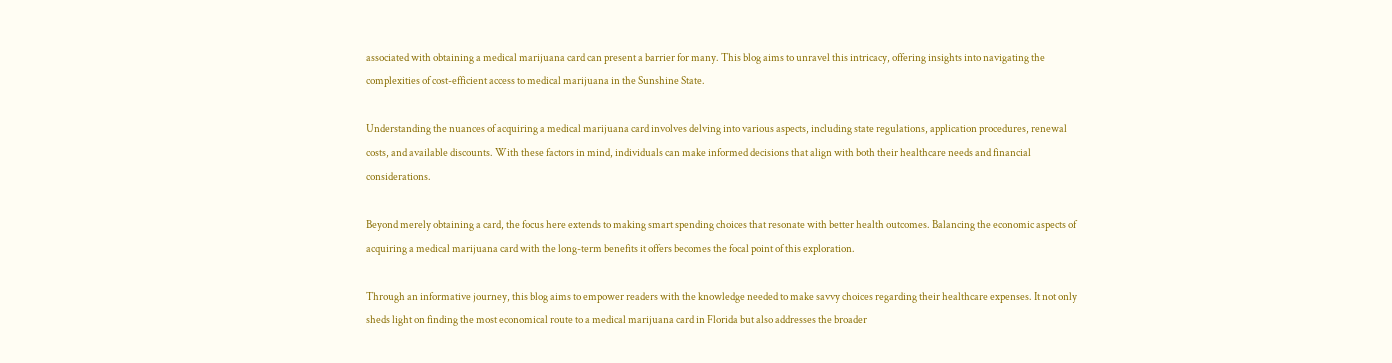associated with obtaining a medical marijuana card can present a barrier for many. This blog aims to unravel this intricacy, offering insights into navigating the complexities of cost-efficient access to medical marijuana in the Sunshine State.

Understanding the nuances of acquiring a medical marijuana card involves delving into various aspects, including state regulations, application procedures, renewal costs, and available discounts. With these factors in mind, individuals can make informed decisions that align with both their healthcare needs and financial considerations.

Beyond merely obtaining a card, the focus here extends to making smart spending choices that resonate with better health outcomes. Balancing the economic aspects of acquiring a medical marijuana card with the long-term benefits it offers becomes the focal point of this exploration.

Through an informative journey, this blog aims to empower readers with the knowledge needed to make savvy choices regarding their healthcare expenses. It not only sheds light on finding the most economical route to a medical marijuana card in Florida but also addresses the broader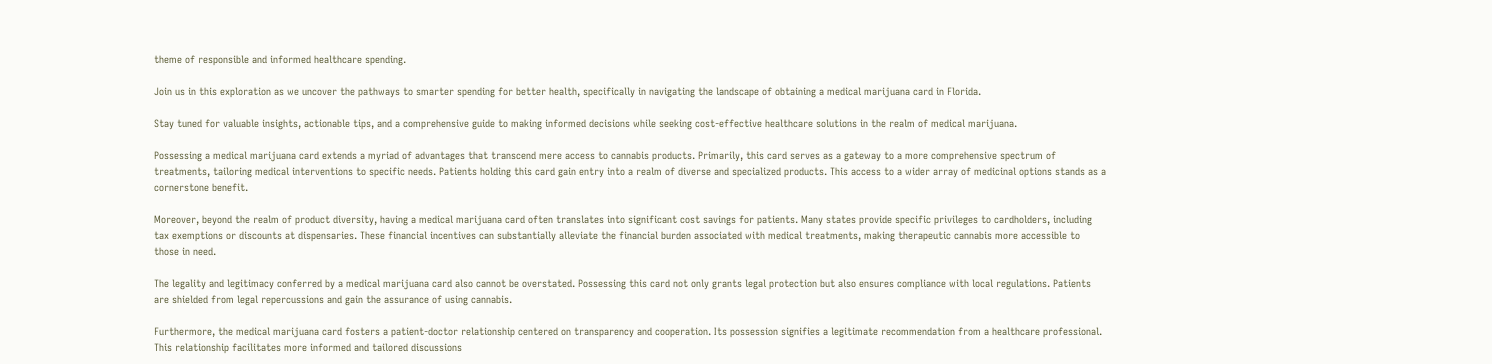theme of responsible and informed healthcare spending.

Join us in this exploration as we uncover the pathways to smarter spending for better health, specifically in navigating the landscape of obtaining a medical marijuana card in Florida.

Stay tuned for valuable insights, actionable tips, and a comprehensive guide to making informed decisions while seeking cost-effective healthcare solutions in the realm of medical marijuana.

Possessing a medical marijuana card extends a myriad of advantages that transcend mere access to cannabis products. Primarily, this card serves as a gateway to a more comprehensive spectrum of treatments, tailoring medical interventions to specific needs. Patients holding this card gain entry into a realm of diverse and specialized products. This access to a wider array of medicinal options stands as a cornerstone benefit.

Moreover, beyond the realm of product diversity, having a medical marijuana card often translates into significant cost savings for patients. Many states provide specific privileges to cardholders, including tax exemptions or discounts at dispensaries. These financial incentives can substantially alleviate the financial burden associated with medical treatments, making therapeutic cannabis more accessible to those in need.

The legality and legitimacy conferred by a medical marijuana card also cannot be overstated. Possessing this card not only grants legal protection but also ensures compliance with local regulations. Patients are shielded from legal repercussions and gain the assurance of using cannabis.

Furthermore, the medical marijuana card fosters a patient-doctor relationship centered on transparency and cooperation. Its possession signifies a legitimate recommendation from a healthcare professional. This relationship facilitates more informed and tailored discussions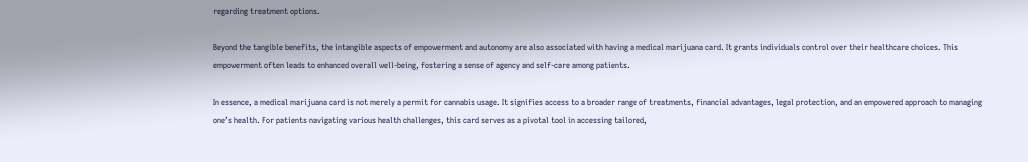regarding treatment options.

Beyond the tangible benefits, the intangible aspects of empowerment and autonomy are also associated with having a medical marijuana card. It grants individuals control over their healthcare choices. This empowerment often leads to enhanced overall well-being, fostering a sense of agency and self-care among patients.

In essence, a medical marijuana card is not merely a permit for cannabis usage. It signifies access to a broader range of treatments, financial advantages, legal protection, and an empowered approach to managing one’s health. For patients navigating various health challenges, this card serves as a pivotal tool in accessing tailored,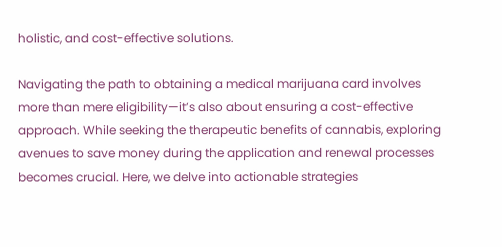holistic, and cost-effective solutions.

Navigating the path to obtaining a medical marijuana card involves more than mere eligibility—it’s also about ensuring a cost-effective approach. While seeking the therapeutic benefits of cannabis, exploring avenues to save money during the application and renewal processes becomes crucial. Here, we delve into actionable strategies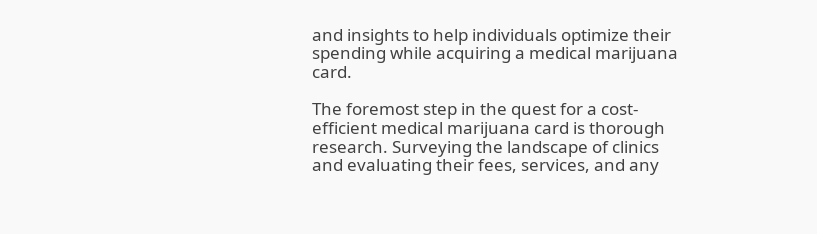and insights to help individuals optimize their spending while acquiring a medical marijuana card.

The foremost step in the quest for a cost-efficient medical marijuana card is thorough research. Surveying the landscape of clinics and evaluating their fees, services, and any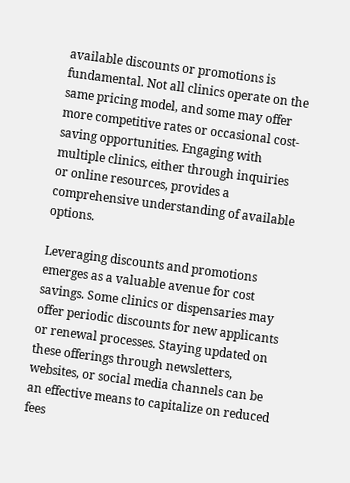available discounts or promotions is fundamental. Not all clinics operate on the same pricing model, and some may offer more competitive rates or occasional cost-saving opportunities. Engaging with multiple clinics, either through inquiries or online resources, provides a comprehensive understanding of available options.

Leveraging discounts and promotions emerges as a valuable avenue for cost savings. Some clinics or dispensaries may offer periodic discounts for new applicants or renewal processes. Staying updated on these offerings through newsletters, websites, or social media channels can be an effective means to capitalize on reduced fees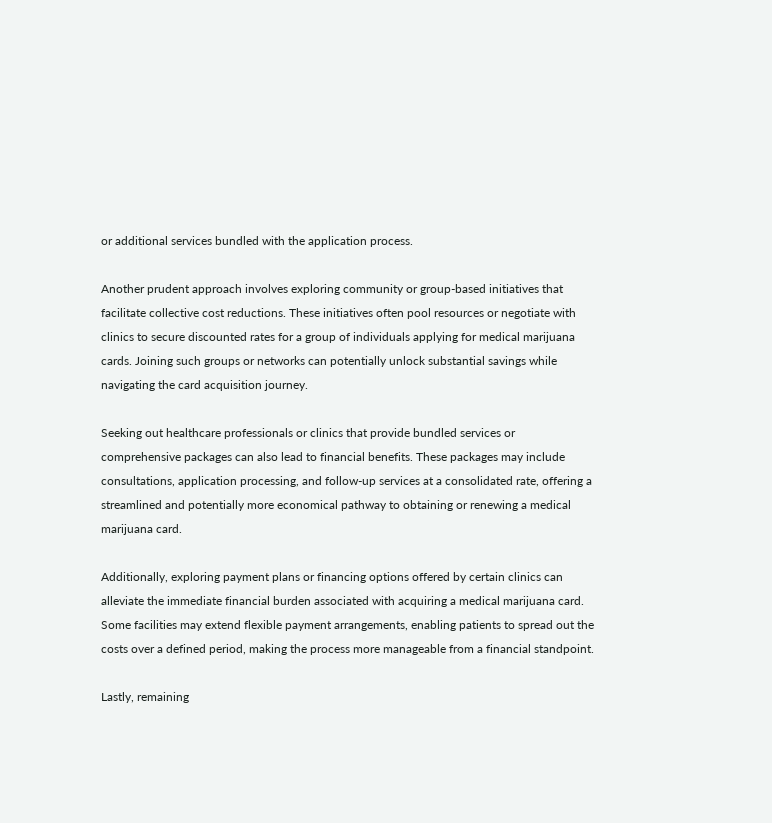or additional services bundled with the application process.

Another prudent approach involves exploring community or group-based initiatives that facilitate collective cost reductions. These initiatives often pool resources or negotiate with clinics to secure discounted rates for a group of individuals applying for medical marijuana cards. Joining such groups or networks can potentially unlock substantial savings while navigating the card acquisition journey.

Seeking out healthcare professionals or clinics that provide bundled services or comprehensive packages can also lead to financial benefits. These packages may include consultations, application processing, and follow-up services at a consolidated rate, offering a streamlined and potentially more economical pathway to obtaining or renewing a medical marijuana card.

Additionally, exploring payment plans or financing options offered by certain clinics can alleviate the immediate financial burden associated with acquiring a medical marijuana card. Some facilities may extend flexible payment arrangements, enabling patients to spread out the costs over a defined period, making the process more manageable from a financial standpoint.

Lastly, remaining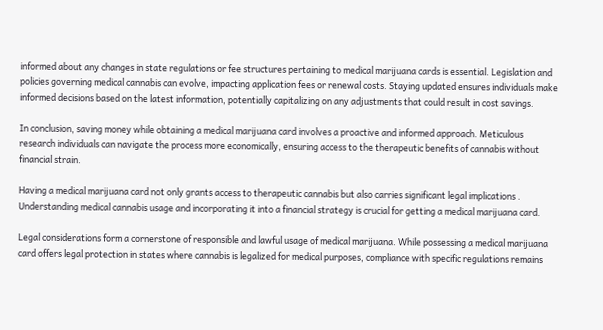informed about any changes in state regulations or fee structures pertaining to medical marijuana cards is essential. Legislation and policies governing medical cannabis can evolve, impacting application fees or renewal costs. Staying updated ensures individuals make informed decisions based on the latest information, potentially capitalizing on any adjustments that could result in cost savings.

In conclusion, saving money while obtaining a medical marijuana card involves a proactive and informed approach. Meticulous research individuals can navigate the process more economically, ensuring access to the therapeutic benefits of cannabis without financial strain.

Having a medical marijuana card not only grants access to therapeutic cannabis but also carries significant legal implications . Understanding medical cannabis usage and incorporating it into a financial strategy is crucial for getting a medical marijuana card.

Legal considerations form a cornerstone of responsible and lawful usage of medical marijuana. While possessing a medical marijuana card offers legal protection in states where cannabis is legalized for medical purposes, compliance with specific regulations remains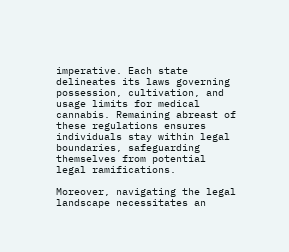imperative. Each state delineates its laws governing possession, cultivation, and usage limits for medical cannabis. Remaining abreast of these regulations ensures individuals stay within legal boundaries, safeguarding themselves from potential legal ramifications.

Moreover, navigating the legal landscape necessitates an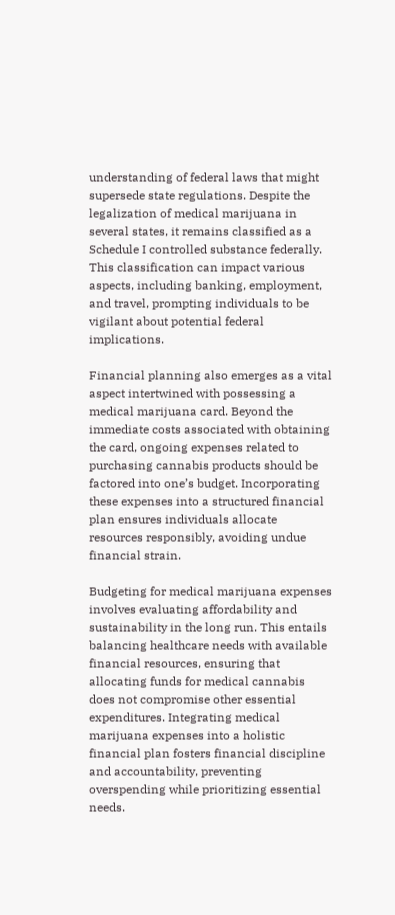understanding of federal laws that might supersede state regulations. Despite the legalization of medical marijuana in several states, it remains classified as a Schedule I controlled substance federally. This classification can impact various aspects, including banking, employment, and travel, prompting individuals to be vigilant about potential federal implications.

Financial planning also emerges as a vital aspect intertwined with possessing a medical marijuana card. Beyond the immediate costs associated with obtaining the card, ongoing expenses related to purchasing cannabis products should be factored into one’s budget. Incorporating these expenses into a structured financial plan ensures individuals allocate resources responsibly, avoiding undue financial strain.

Budgeting for medical marijuana expenses involves evaluating affordability and sustainability in the long run. This entails balancing healthcare needs with available financial resources, ensuring that allocating funds for medical cannabis does not compromise other essential expenditures. Integrating medical marijuana expenses into a holistic financial plan fosters financial discipline and accountability, preventing overspending while prioritizing essential needs.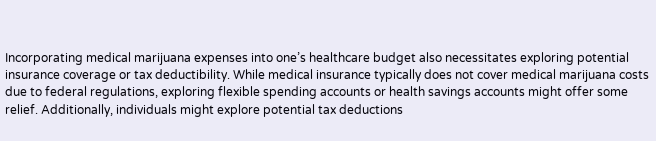Incorporating medical marijuana expenses into one’s healthcare budget also necessitates exploring potential insurance coverage or tax deductibility. While medical insurance typically does not cover medical marijuana costs due to federal regulations, exploring flexible spending accounts or health savings accounts might offer some relief. Additionally, individuals might explore potential tax deductions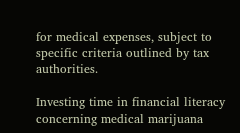for medical expenses, subject to specific criteria outlined by tax authorities.

Investing time in financial literacy concerning medical marijuana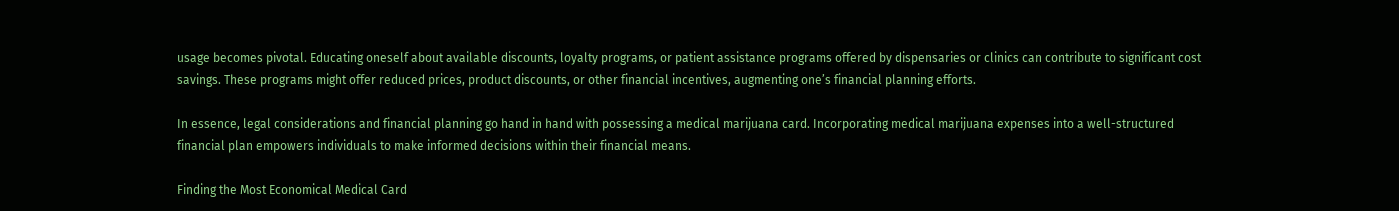usage becomes pivotal. Educating oneself about available discounts, loyalty programs, or patient assistance programs offered by dispensaries or clinics can contribute to significant cost savings. These programs might offer reduced prices, product discounts, or other financial incentives, augmenting one’s financial planning efforts.

In essence, legal considerations and financial planning go hand in hand with possessing a medical marijuana card. Incorporating medical marijuana expenses into a well-structured financial plan empowers individuals to make informed decisions within their financial means.

Finding the Most Economical Medical Card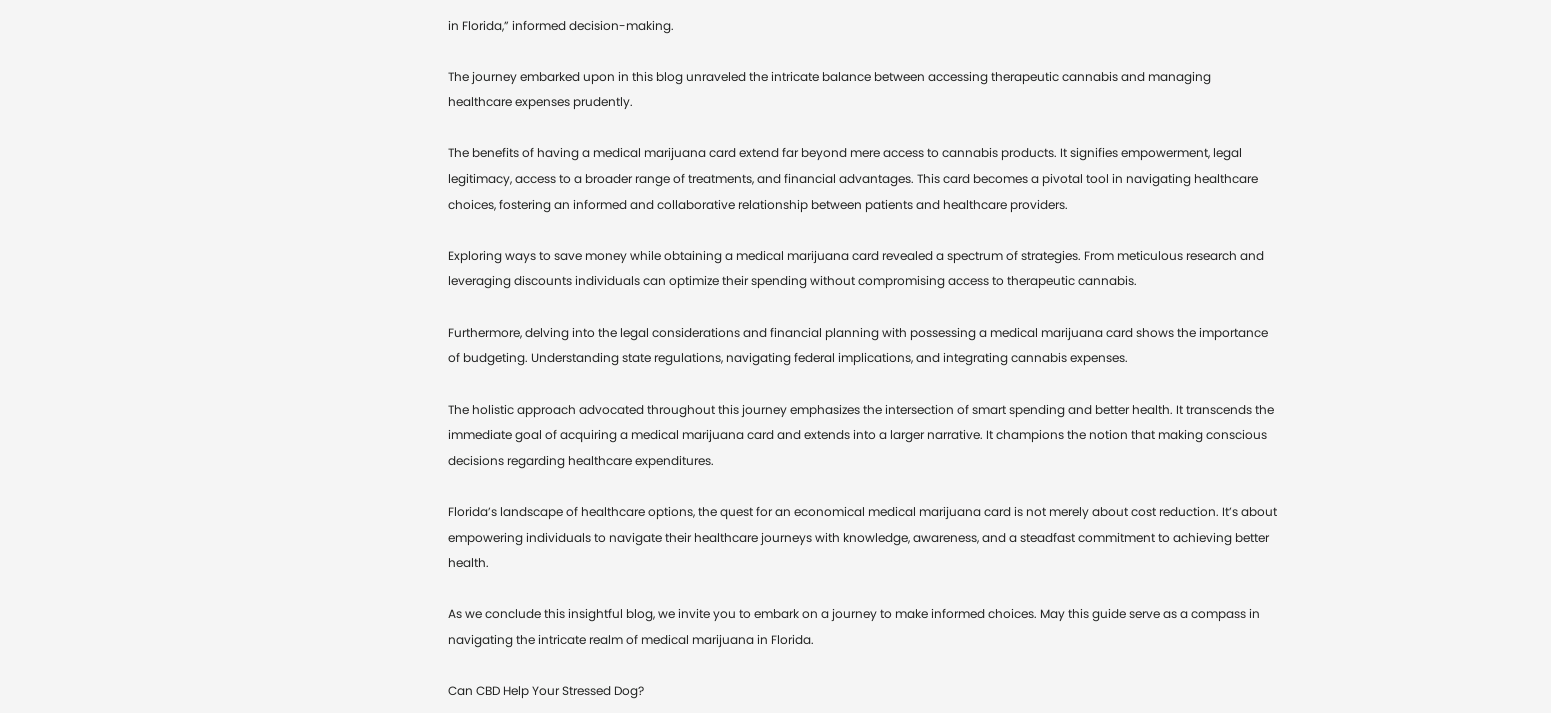in Florida,” informed decision-making.

The journey embarked upon in this blog unraveled the intricate balance between accessing therapeutic cannabis and managing healthcare expenses prudently.

The benefits of having a medical marijuana card extend far beyond mere access to cannabis products. It signifies empowerment, legal legitimacy, access to a broader range of treatments, and financial advantages. This card becomes a pivotal tool in navigating healthcare choices, fostering an informed and collaborative relationship between patients and healthcare providers.

Exploring ways to save money while obtaining a medical marijuana card revealed a spectrum of strategies. From meticulous research and leveraging discounts individuals can optimize their spending without compromising access to therapeutic cannabis.

Furthermore, delving into the legal considerations and financial planning with possessing a medical marijuana card shows the importance of budgeting. Understanding state regulations, navigating federal implications, and integrating cannabis expenses.

The holistic approach advocated throughout this journey emphasizes the intersection of smart spending and better health. It transcends the immediate goal of acquiring a medical marijuana card and extends into a larger narrative. It champions the notion that making conscious decisions regarding healthcare expenditures.

Florida’s landscape of healthcare options, the quest for an economical medical marijuana card is not merely about cost reduction. It’s about empowering individuals to navigate their healthcare journeys with knowledge, awareness, and a steadfast commitment to achieving better health.

As we conclude this insightful blog, we invite you to embark on a journey to make informed choices. May this guide serve as a compass in navigating the intricate realm of medical marijuana in Florida.

Can CBD Help Your Stressed Dog?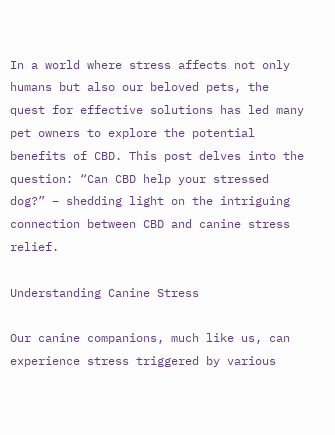In a world where stress affects not only humans but also our beloved pets, the quest for effective solutions has led many pet owners to explore the potential benefits of CBD. This post delves into the question: “Can CBD help your stressed dog?” – shedding light on the intriguing connection between CBD and canine stress relief.

Understanding Canine Stress

Our canine companions, much like us, can experience stress triggered by various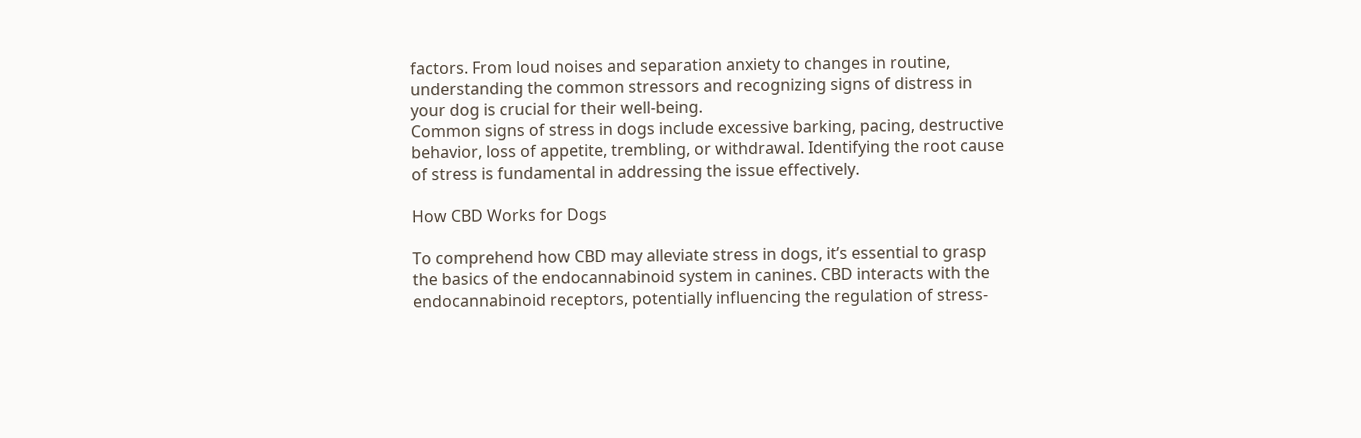factors. From loud noises and separation anxiety to changes in routine, understanding the common stressors and recognizing signs of distress in your dog is crucial for their well-being.
Common signs of stress in dogs include excessive barking, pacing, destructive behavior, loss of appetite, trembling, or withdrawal. Identifying the root cause of stress is fundamental in addressing the issue effectively.

How CBD Works for Dogs

To comprehend how CBD may alleviate stress in dogs, it’s essential to grasp the basics of the endocannabinoid system in canines. CBD interacts with the endocannabinoid receptors, potentially influencing the regulation of stress-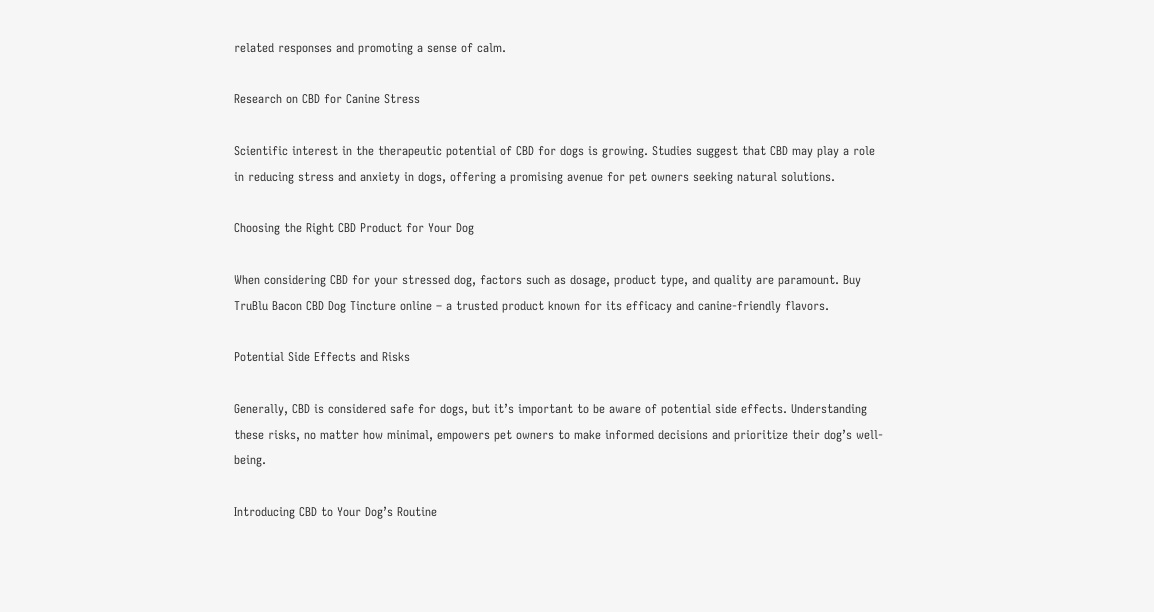related responses and promoting a sense of calm.

Research on CBD for Canine Stress

Scientific interest in the therapeutic potential of CBD for dogs is growing. Studies suggest that CBD may play a role in reducing stress and anxiety in dogs, offering a promising avenue for pet owners seeking natural solutions.

Choosing the Right CBD Product for Your Dog

When considering CBD for your stressed dog, factors such as dosage, product type, and quality are paramount. Buy TruBlu Bacon CBD Dog Tincture online – a trusted product known for its efficacy and canine-friendly flavors.

Potential Side Effects and Risks

Generally, CBD is considered safe for dogs, but it’s important to be aware of potential side effects. Understanding these risks, no matter how minimal, empowers pet owners to make informed decisions and prioritize their dog’s well-being.

Introducing CBD to Your Dog’s Routine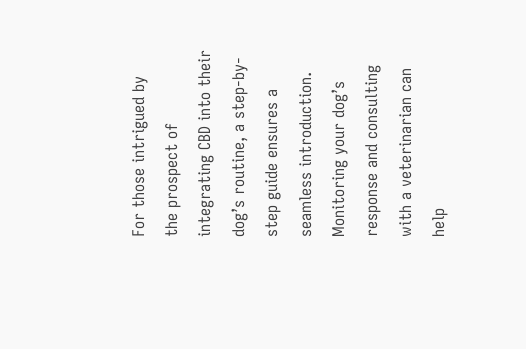For those intrigued by the prospect of integrating CBD into their dog’s routine, a step-by-step guide ensures a seamless introduction. Monitoring your dog’s response and consulting with a veterinarian can help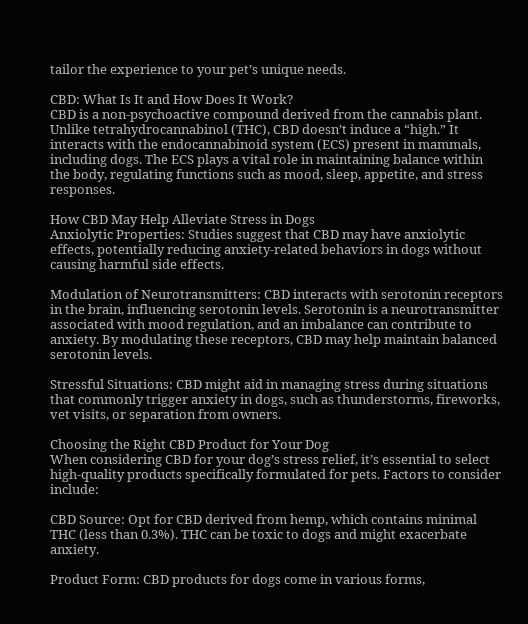tailor the experience to your pet’s unique needs.

CBD: What Is It and How Does It Work?
CBD is a non-psychoactive compound derived from the cannabis plant. Unlike tetrahydrocannabinol (THC), CBD doesn’t induce a “high.” It interacts with the endocannabinoid system (ECS) present in mammals, including dogs. The ECS plays a vital role in maintaining balance within the body, regulating functions such as mood, sleep, appetite, and stress responses.

How CBD May Help Alleviate Stress in Dogs
Anxiolytic Properties: Studies suggest that CBD may have anxiolytic effects, potentially reducing anxiety-related behaviors in dogs without causing harmful side effects.

Modulation of Neurotransmitters: CBD interacts with serotonin receptors in the brain, influencing serotonin levels. Serotonin is a neurotransmitter associated with mood regulation, and an imbalance can contribute to anxiety. By modulating these receptors, CBD may help maintain balanced serotonin levels.

Stressful Situations: CBD might aid in managing stress during situations that commonly trigger anxiety in dogs, such as thunderstorms, fireworks, vet visits, or separation from owners.

Choosing the Right CBD Product for Your Dog
When considering CBD for your dog’s stress relief, it’s essential to select high-quality products specifically formulated for pets. Factors to consider include:

CBD Source: Opt for CBD derived from hemp, which contains minimal THC (less than 0.3%). THC can be toxic to dogs and might exacerbate anxiety.

Product Form: CBD products for dogs come in various forms,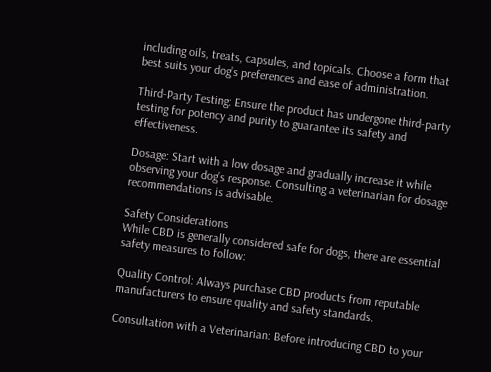including oils, treats, capsules, and topicals. Choose a form that best suits your dog’s preferences and ease of administration.

Third-Party Testing: Ensure the product has undergone third-party testing for potency and purity to guarantee its safety and effectiveness.

Dosage: Start with a low dosage and gradually increase it while observing your dog’s response. Consulting a veterinarian for dosage recommendations is advisable.

Safety Considerations
While CBD is generally considered safe for dogs, there are essential safety measures to follow:

Quality Control: Always purchase CBD products from reputable manufacturers to ensure quality and safety standards.

Consultation with a Veterinarian: Before introducing CBD to your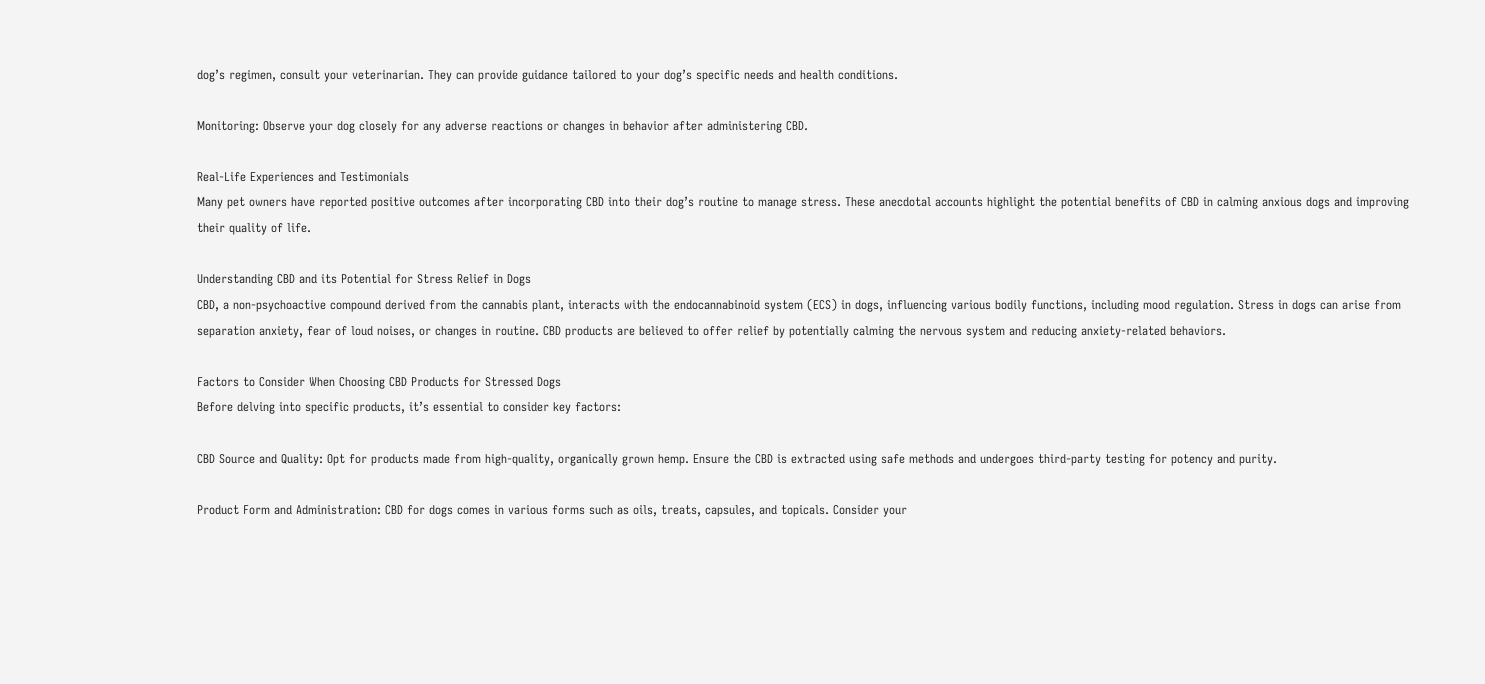dog’s regimen, consult your veterinarian. They can provide guidance tailored to your dog’s specific needs and health conditions.

Monitoring: Observe your dog closely for any adverse reactions or changes in behavior after administering CBD.

Real-Life Experiences and Testimonials
Many pet owners have reported positive outcomes after incorporating CBD into their dog’s routine to manage stress. These anecdotal accounts highlight the potential benefits of CBD in calming anxious dogs and improving their quality of life.

Understanding CBD and its Potential for Stress Relief in Dogs
CBD, a non-psychoactive compound derived from the cannabis plant, interacts with the endocannabinoid system (ECS) in dogs, influencing various bodily functions, including mood regulation. Stress in dogs can arise from separation anxiety, fear of loud noises, or changes in routine. CBD products are believed to offer relief by potentially calming the nervous system and reducing anxiety-related behaviors.

Factors to Consider When Choosing CBD Products for Stressed Dogs
Before delving into specific products, it’s essential to consider key factors:

CBD Source and Quality: Opt for products made from high-quality, organically grown hemp. Ensure the CBD is extracted using safe methods and undergoes third-party testing for potency and purity.

Product Form and Administration: CBD for dogs comes in various forms such as oils, treats, capsules, and topicals. Consider your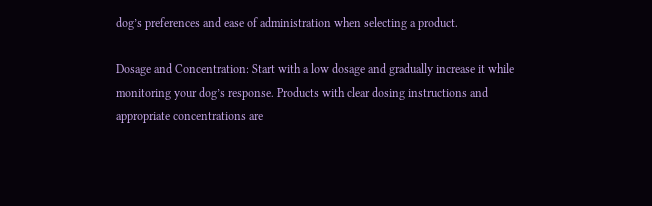dog’s preferences and ease of administration when selecting a product.

Dosage and Concentration: Start with a low dosage and gradually increase it while monitoring your dog’s response. Products with clear dosing instructions and appropriate concentrations are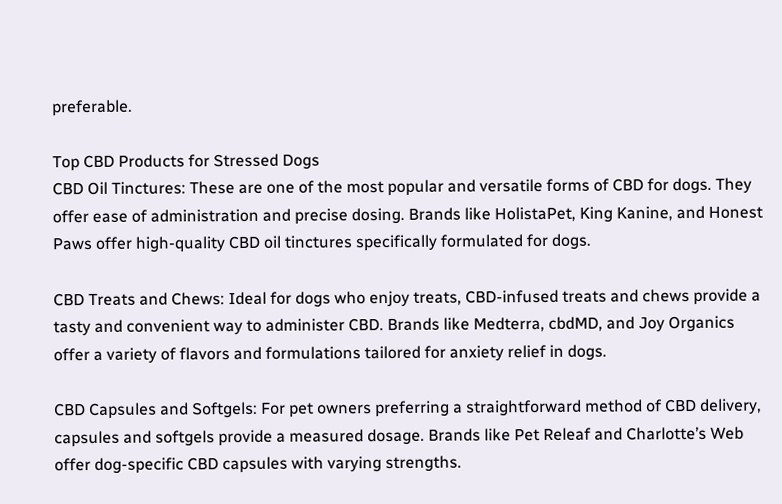preferable.

Top CBD Products for Stressed Dogs
CBD Oil Tinctures: These are one of the most popular and versatile forms of CBD for dogs. They offer ease of administration and precise dosing. Brands like HolistaPet, King Kanine, and Honest Paws offer high-quality CBD oil tinctures specifically formulated for dogs.

CBD Treats and Chews: Ideal for dogs who enjoy treats, CBD-infused treats and chews provide a tasty and convenient way to administer CBD. Brands like Medterra, cbdMD, and Joy Organics offer a variety of flavors and formulations tailored for anxiety relief in dogs.

CBD Capsules and Softgels: For pet owners preferring a straightforward method of CBD delivery, capsules and softgels provide a measured dosage. Brands like Pet Releaf and Charlotte’s Web offer dog-specific CBD capsules with varying strengths.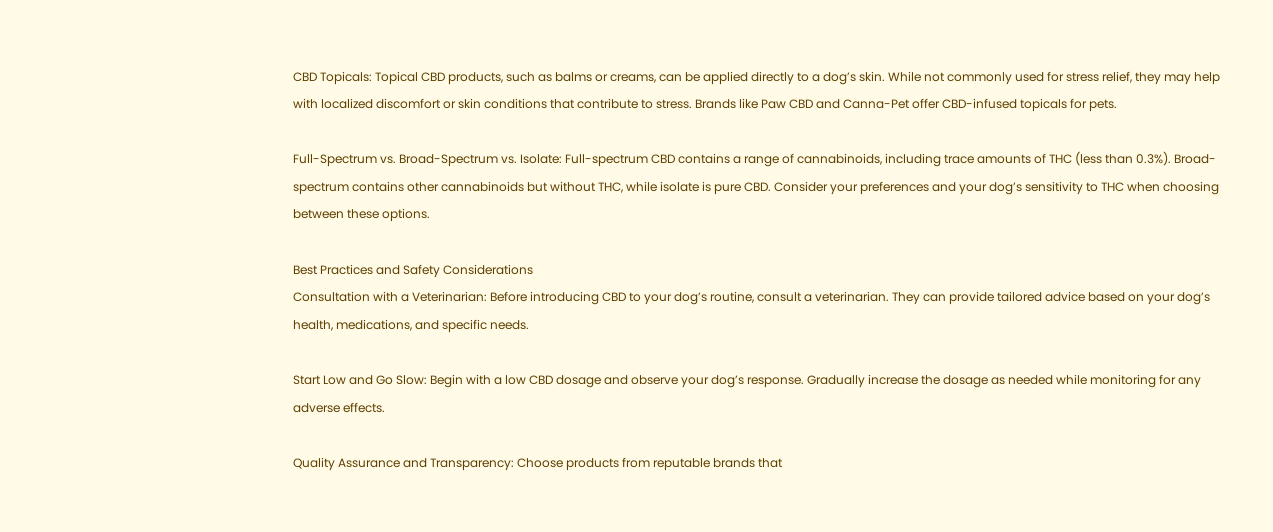CBD Topicals: Topical CBD products, such as balms or creams, can be applied directly to a dog’s skin. While not commonly used for stress relief, they may help with localized discomfort or skin conditions that contribute to stress. Brands like Paw CBD and Canna-Pet offer CBD-infused topicals for pets.

Full-Spectrum vs. Broad-Spectrum vs. Isolate: Full-spectrum CBD contains a range of cannabinoids, including trace amounts of THC (less than 0.3%). Broad-spectrum contains other cannabinoids but without THC, while isolate is pure CBD. Consider your preferences and your dog’s sensitivity to THC when choosing between these options.

Best Practices and Safety Considerations
Consultation with a Veterinarian: Before introducing CBD to your dog’s routine, consult a veterinarian. They can provide tailored advice based on your dog’s health, medications, and specific needs.

Start Low and Go Slow: Begin with a low CBD dosage and observe your dog’s response. Gradually increase the dosage as needed while monitoring for any adverse effects.

Quality Assurance and Transparency: Choose products from reputable brands that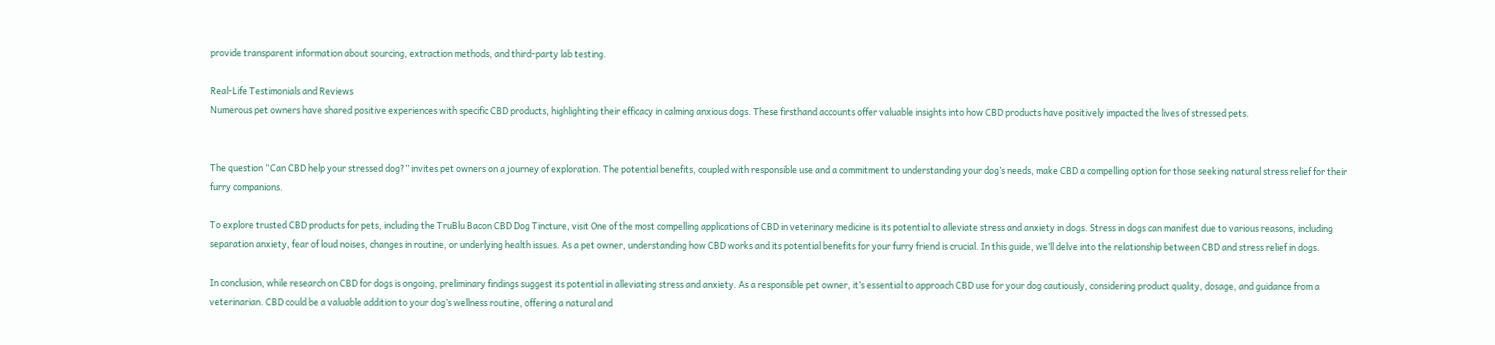provide transparent information about sourcing, extraction methods, and third-party lab testing.

Real-Life Testimonials and Reviews
Numerous pet owners have shared positive experiences with specific CBD products, highlighting their efficacy in calming anxious dogs. These firsthand accounts offer valuable insights into how CBD products have positively impacted the lives of stressed pets.


The question “Can CBD help your stressed dog?” invites pet owners on a journey of exploration. The potential benefits, coupled with responsible use and a commitment to understanding your dog’s needs, make CBD a compelling option for those seeking natural stress relief for their furry companions.

To explore trusted CBD products for pets, including the TruBlu Bacon CBD Dog Tincture, visit One of the most compelling applications of CBD in veterinary medicine is its potential to alleviate stress and anxiety in dogs. Stress in dogs can manifest due to various reasons, including separation anxiety, fear of loud noises, changes in routine, or underlying health issues. As a pet owner, understanding how CBD works and its potential benefits for your furry friend is crucial. In this guide, we’ll delve into the relationship between CBD and stress relief in dogs.

In conclusion, while research on CBD for dogs is ongoing, preliminary findings suggest its potential in alleviating stress and anxiety. As a responsible pet owner, it’s essential to approach CBD use for your dog cautiously, considering product quality, dosage, and guidance from a veterinarian. CBD could be a valuable addition to your dog’s wellness routine, offering a natural and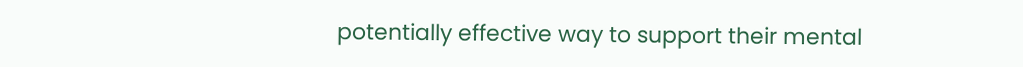potentially effective way to support their mental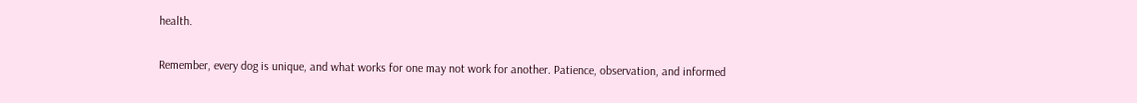health.

Remember, every dog is unique, and what works for one may not work for another. Patience, observation, and informed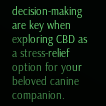decision-making are key when exploring CBD as a stress-relief option for your beloved canine companion.